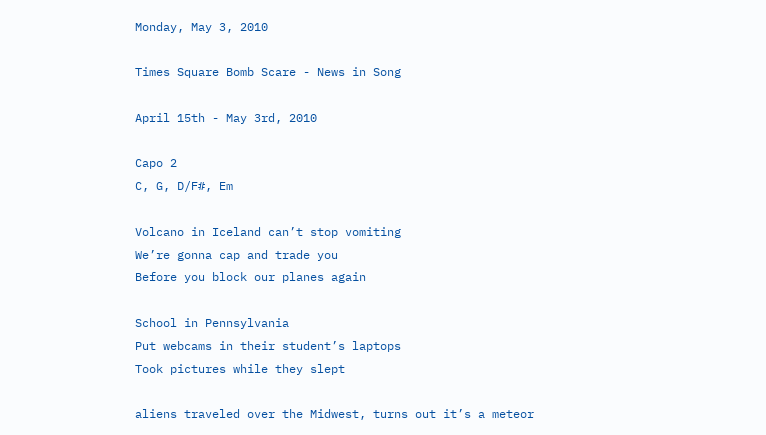Monday, May 3, 2010

Times Square Bomb Scare - News in Song

April 15th - May 3rd, 2010

Capo 2
C, G, D/F#, Em

Volcano in Iceland can’t stop vomiting
We’re gonna cap and trade you
Before you block our planes again

School in Pennsylvania
Put webcams in their student’s laptops
Took pictures while they slept

aliens traveled over the Midwest, turns out it’s a meteor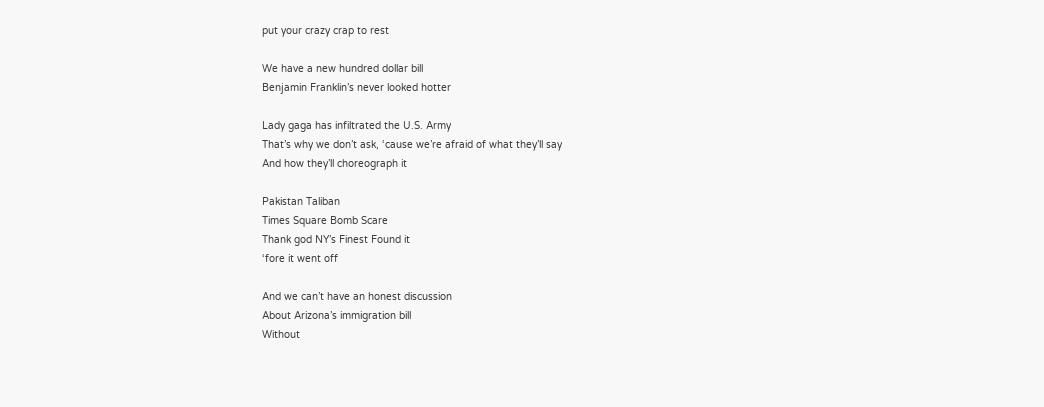put your crazy crap to rest

We have a new hundred dollar bill
Benjamin Franklin’s never looked hotter

Lady gaga has infiltrated the U.S. Army
That’s why we don’t ask, ‘cause we’re afraid of what they’ll say
And how they’ll choreograph it

Pakistan Taliban
Times Square Bomb Scare
Thank god NY’s Finest Found it
‘fore it went off

And we can’t have an honest discussion
About Arizona’s immigration bill
Without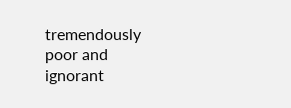tremendously poor and ignorant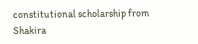constitutional scholarship from Shakira